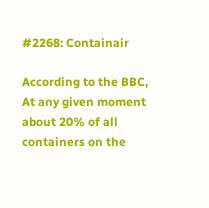#2268: Containair

According to the BBC, At any given moment about 20% of all containers on the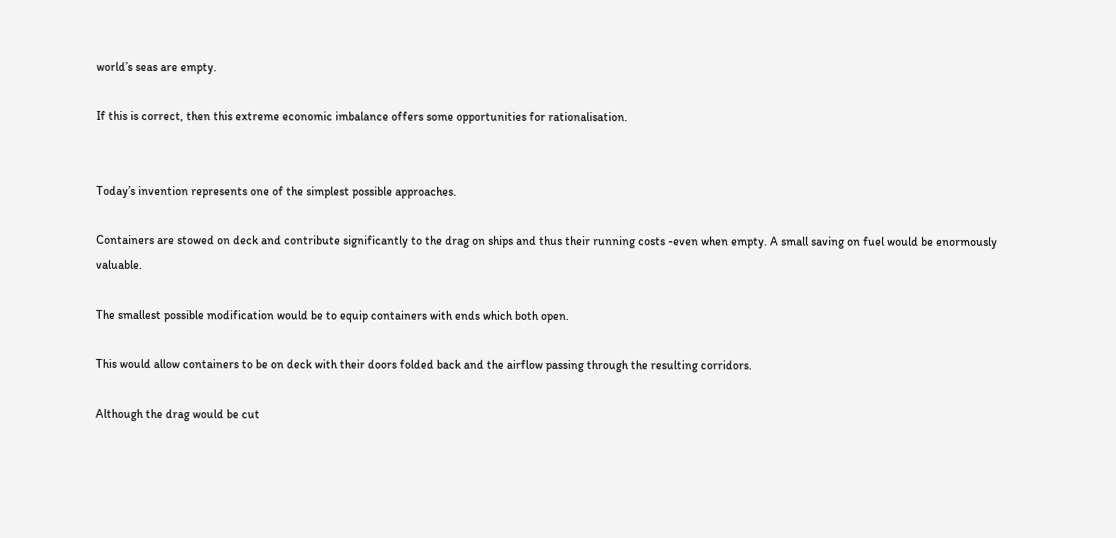world’s seas are empty.

If this is correct, then this extreme economic imbalance offers some opportunities for rationalisation.


Today’s invention represents one of the simplest possible approaches.

Containers are stowed on deck and contribute significantly to the drag on ships and thus their running costs -even when empty. A small saving on fuel would be enormously valuable.

The smallest possible modification would be to equip containers with ends which both open.

This would allow containers to be on deck with their doors folded back and the airflow passing through the resulting corridors.

Although the drag would be cut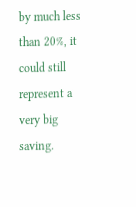by much less than 20%, it could still represent a very big saving.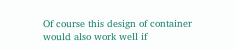Of course this design of container would also work well if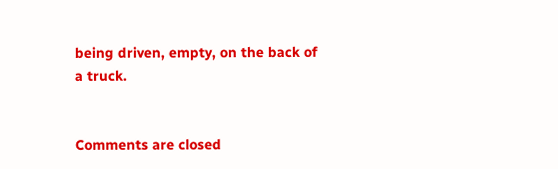being driven, empty, on the back of a truck.


Comments are closed